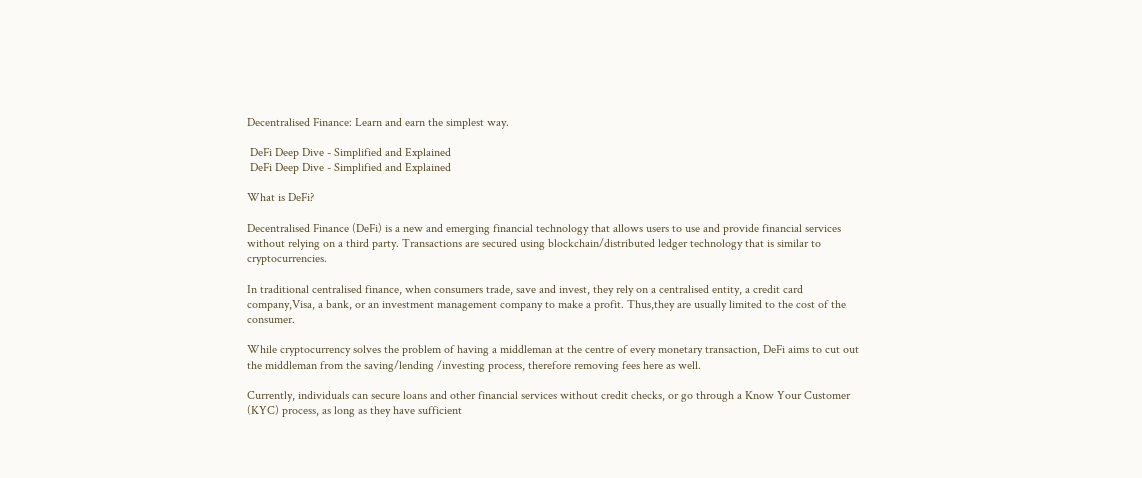Decentralised Finance: Learn and earn the simplest way.

 DeFi Deep Dive - Simplified and Explained
 DeFi Deep Dive - Simplified and Explained

What is DeFi?

Decentralised Finance (DeFi) is a new and emerging financial technology that allows users to use and provide financial services without relying on a third party. Transactions are secured using blockchain/distributed ledger technology that is similar to cryptocurrencies.

In traditional centralised finance, when consumers trade, save and invest, they rely on a centralised entity, a credit card company,Visa, a bank, or an investment management company to make a profit. Thus,they are usually limited to the cost of the consumer.

While cryptocurrency solves the problem of having a middleman at the centre of every monetary transaction, DeFi aims to cut out the middleman from the saving/lending /investing process, therefore removing fees here as well.

Currently, individuals can secure loans and other financial services without credit checks, or go through a Know Your Customer (KYC) process, as long as they have sufficient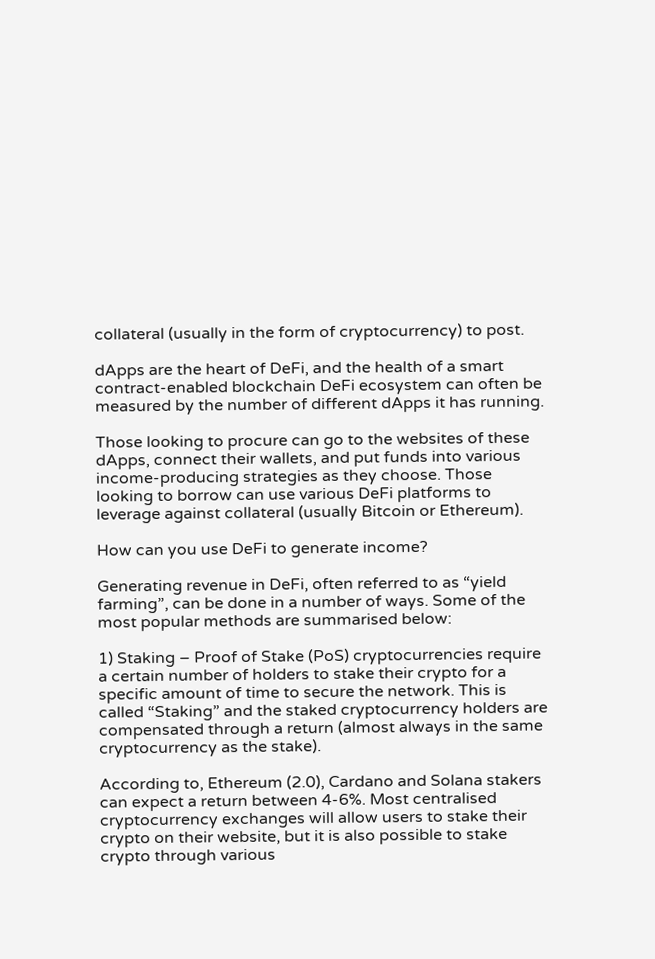collateral (usually in the form of cryptocurrency) to post.

dApps are the heart of DeFi, and the health of a smart contract-enabled blockchain DeFi ecosystem can often be measured by the number of different dApps it has running.

Those looking to procure can go to the websites of these dApps, connect their wallets, and put funds into various income-producing strategies as they choose. Those looking to borrow can use various DeFi platforms to leverage against collateral (usually Bitcoin or Ethereum).

How can you use DeFi to generate income?

Generating revenue in DeFi, often referred to as “yield farming”, can be done in a number of ways. Some of the most popular methods are summarised below:

1) Staking – Proof of Stake (PoS) cryptocurrencies require a certain number of holders to stake their crypto for a specific amount of time to secure the network. This is called “Staking” and the staked cryptocurrency holders are compensated through a return (almost always in the same cryptocurrency as the stake).

According to, Ethereum (2.0), Cardano and Solana stakers can expect a return between 4-6%. Most centralised cryptocurrency exchanges will allow users to stake their crypto on their website, but it is also possible to stake crypto through various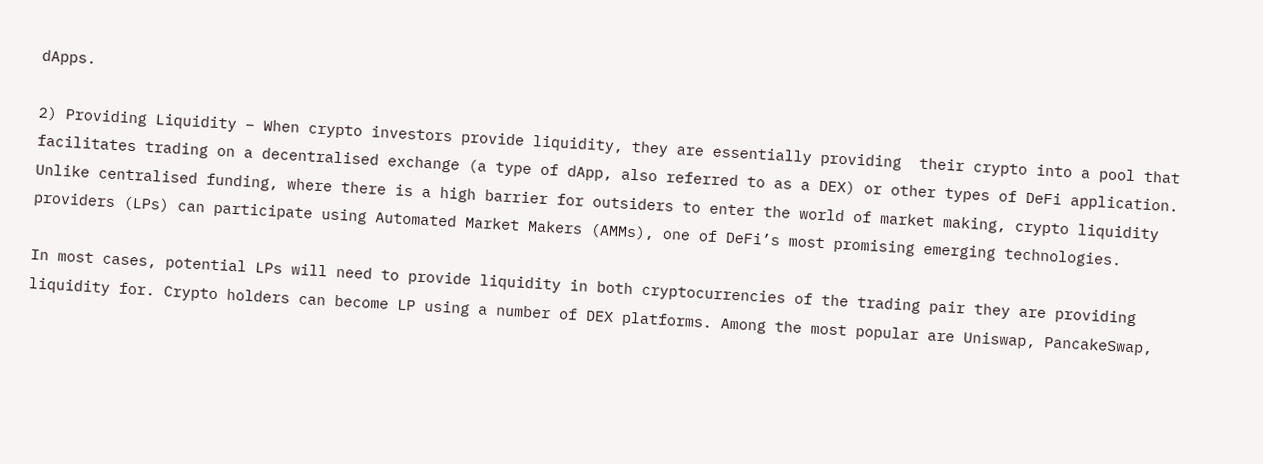dApps.

2) Providing Liquidity – When crypto investors provide liquidity, they are essentially providing  their crypto into a pool that facilitates trading on a decentralised exchange (a type of dApp, also referred to as a DEX) or other types of DeFi application. Unlike centralised funding, where there is a high barrier for outsiders to enter the world of market making, crypto liquidity providers (LPs) can participate using Automated Market Makers (AMMs), one of DeFi’s most promising emerging technologies.

In most cases, potential LPs will need to provide liquidity in both cryptocurrencies of the trading pair they are providing liquidity for. Crypto holders can become LP using a number of DEX platforms. Among the most popular are Uniswap, PancakeSwap,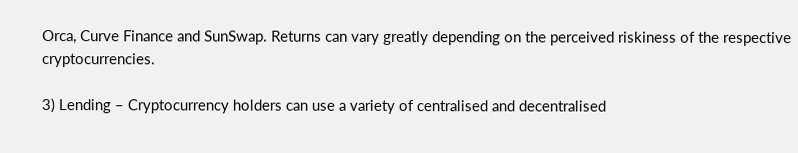Orca, Curve Finance and SunSwap. Returns can vary greatly depending on the perceived riskiness of the respective cryptocurrencies.

3) Lending – Cryptocurrency holders can use a variety of centralised and decentralised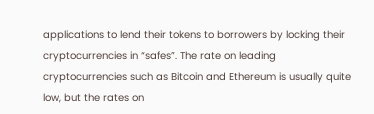applications to lend their tokens to borrowers by locking their cryptocurrencies in “safes”. The rate on leading cryptocurrencies such as Bitcoin and Ethereum is usually quite low, but the rates on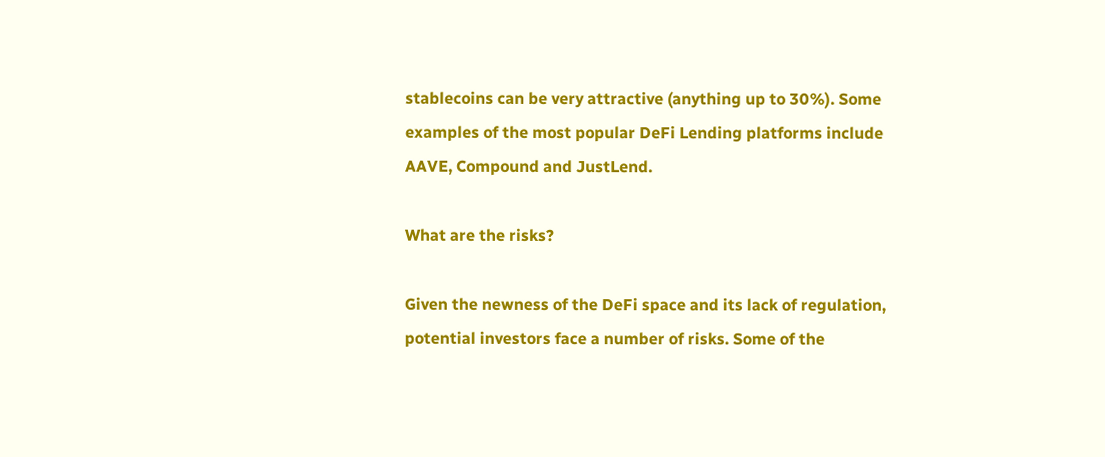stablecoins can be very attractive (anything up to 30%). Some examples of the most popular DeFi Lending platforms include AAVE, Compound and JustLend.

What are the risks?

Given the newness of the DeFi space and its lack of regulation, potential investors face a number of risks. Some of the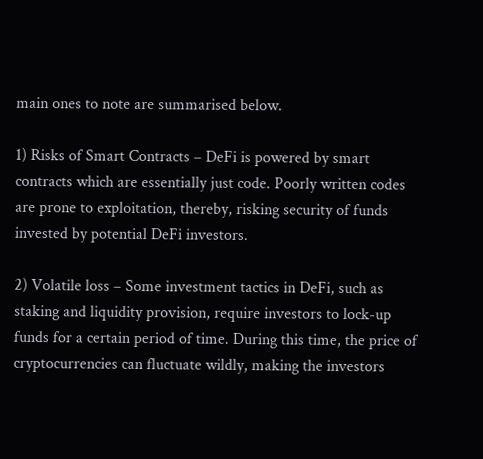main ones to note are summarised below.

1) Risks of Smart Contracts – DeFi is powered by smart contracts which are essentially just code. Poorly written codes are prone to exploitation, thereby, risking security of funds invested by potential DeFi investors.

2) Volatile loss – Some investment tactics in DeFi, such as staking and liquidity provision, require investors to lock-up funds for a certain period of time. During this time, the price of cryptocurrencies can fluctuate wildly, making the investors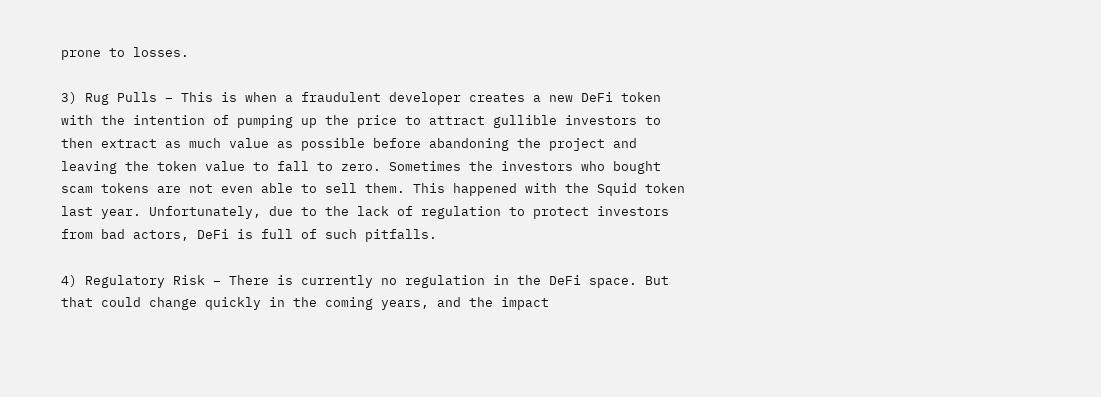prone to losses.

3) Rug Pulls – This is when a fraudulent developer creates a new DeFi token with the intention of pumping up the price to attract gullible investors to then extract as much value as possible before abandoning the project and leaving the token value to fall to zero. Sometimes the investors who bought scam tokens are not even able to sell them. This happened with the Squid token last year. Unfortunately, due to the lack of regulation to protect investors from bad actors, DeFi is full of such pitfalls.

4) Regulatory Risk – There is currently no regulation in the DeFi space. But that could change quickly in the coming years, and the impact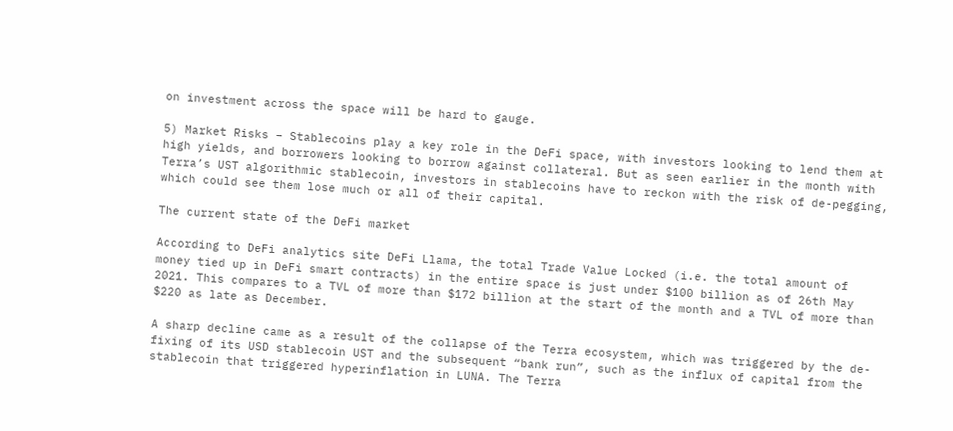on investment across the space will be hard to gauge.

5) Market Risks – Stablecoins play a key role in the DeFi space, with investors looking to lend them at high yields, and borrowers looking to borrow against collateral. But as seen earlier in the month with Terra’s UST algorithmic stablecoin, investors in stablecoins have to reckon with the risk of de-pegging, which could see them lose much or all of their capital.

The current state of the DeFi market

According to DeFi analytics site DeFi Llama, the total Trade Value Locked (i.e. the total amount of money tied up in DeFi smart contracts) in the entire space is just under $100 billion as of 26th May 2021. This compares to a TVL of more than $172 billion at the start of the month and a TVL of more than $220 as late as December.

A sharp decline came as a result of the collapse of the Terra ecosystem, which was triggered by the de-fixing of its USD stablecoin UST and the subsequent “bank run”, such as the influx of capital from the stablecoin that triggered hyperinflation in LUNA. The Terra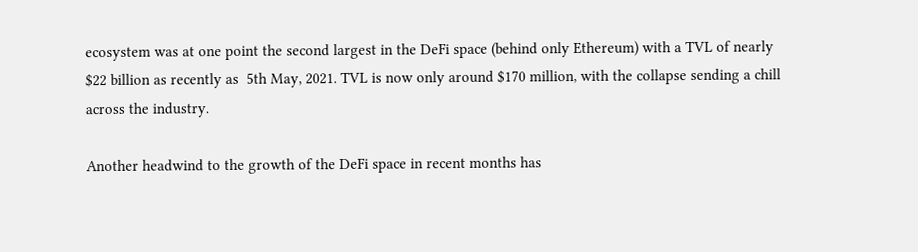ecosystem was at one point the second largest in the DeFi space (behind only Ethereum) with a TVL of nearly $22 billion as recently as  5th May, 2021. TVL is now only around $170 million, with the collapse sending a chill across the industry.

Another headwind to the growth of the DeFi space in recent months has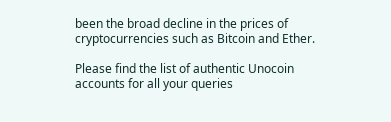been the broad decline in the prices of cryptocurrencies such as Bitcoin and Ether.

Please find the list of authentic Unocoin accounts for all your queries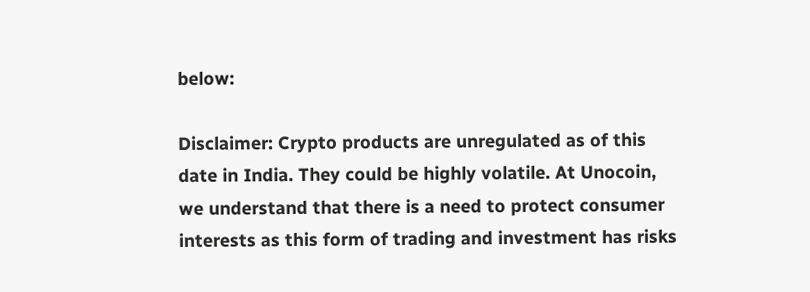below:

Disclaimer: Crypto products are unregulated as of this date in India. They could be highly volatile. At Unocoin, we understand that there is a need to protect consumer interests as this form of trading and investment has risks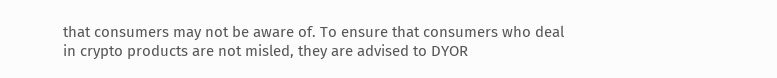that consumers may not be aware of. To ensure that consumers who deal in crypto products are not misled, they are advised to DYOR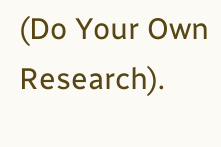(Do Your Own Research).